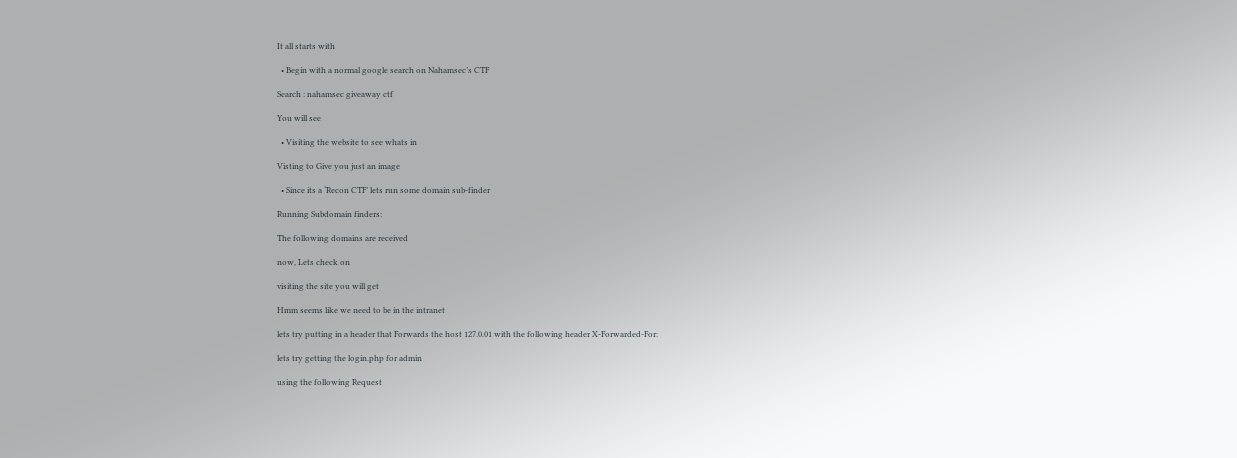It all starts with

  • Begin with a normal google search on Nahamsec’s CTF

Search : nahamsec giveaway ctf

You will see

  • Visiting the website to see whats in

Visting to Give you just an image

  • Since its a ‘Recon CTF’ lets run some domain sub-finder

Running Subdomain finders:

The following domains are received

now, Lets check on

visiting the site you will get

Hmm seems like we need to be in the intranet

lets try putting in a header that Forwards the host 127.0.01 with the following header X-Forwarded-For:

lets try getting the login.php for admin

using the following Request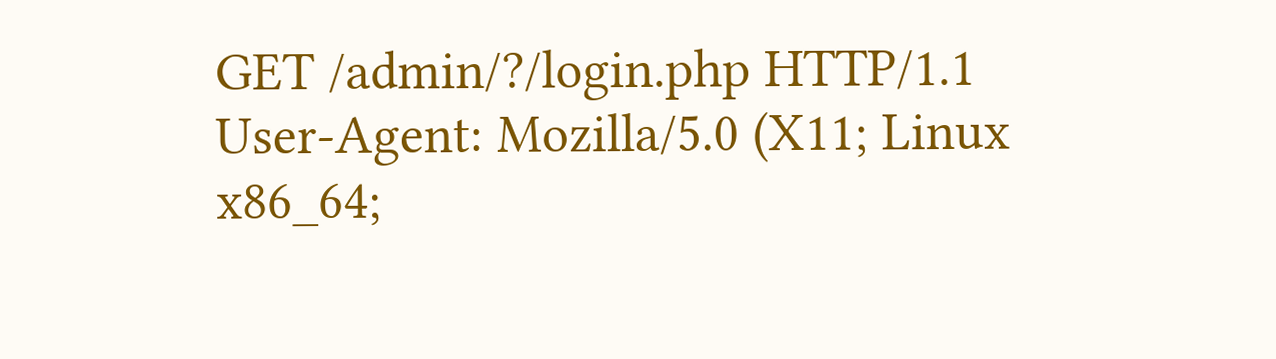GET /admin/?/login.php HTTP/1.1
User-Agent: Mozilla/5.0 (X11; Linux x86_64;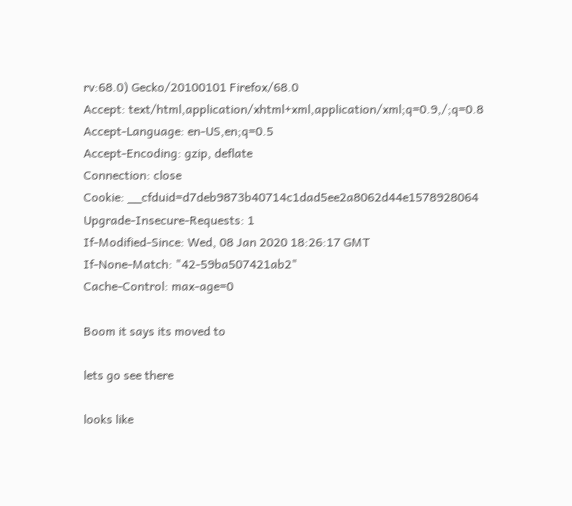rv:68.0) Gecko/20100101 Firefox/68.0
Accept: text/html,application/xhtml+xml,application/xml;q=0.9,/;q=0.8
Accept-Language: en-US,en;q=0.5
Accept-Encoding: gzip, deflate
Connection: close
Cookie: __cfduid=d7deb9873b40714c1dad5ee2a8062d44e1578928064
Upgrade-Insecure-Requests: 1
If-Modified-Since: Wed, 08 Jan 2020 18:26:17 GMT
If-None-Match: "42-59ba507421ab2"
Cache-Control: max-age=0

Boom it says its moved to

lets go see there

looks like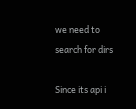we need to search for dirs

Since its api i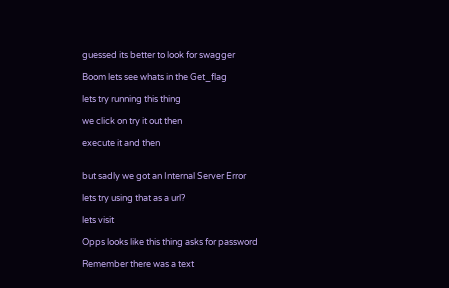guessed its better to look for swagger

Boom lets see whats in the Get_flag

lets try running this thing

we click on try it out then

execute it and then


but sadly we got an Internal Server Error

lets try using that as a url?

lets visit

Opps looks like this thing asks for password

Remember there was a text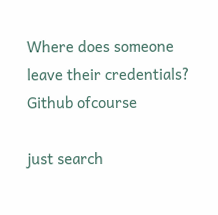Where does someone leave their credentials? Github ofcourse

just search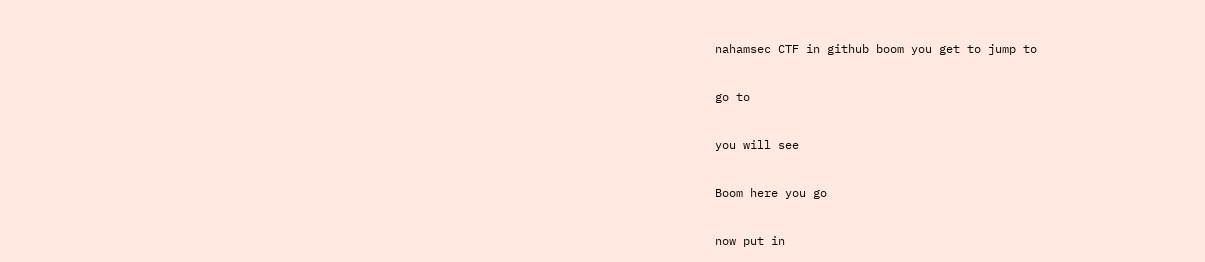nahamsec CTF in github boom you get to jump to

go to

you will see

Boom here you go

now put in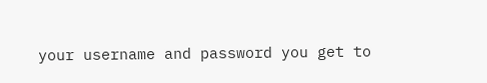your username and password you get to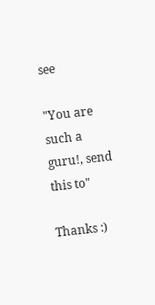see

"You are such a guru!, send this to"

Thanks :)